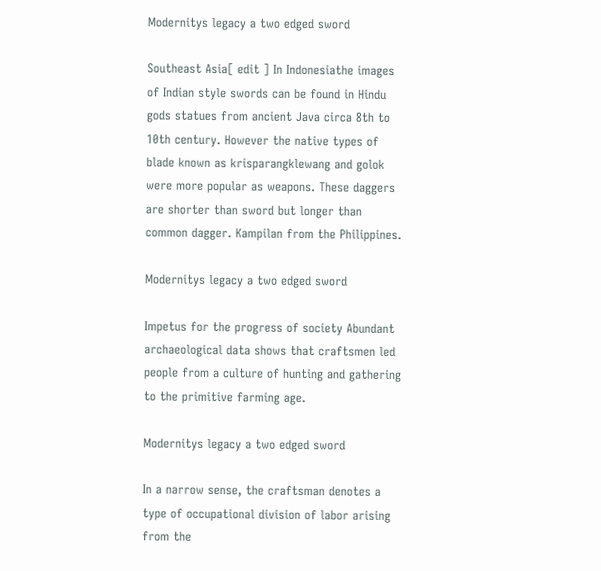Modernitys legacy a two edged sword

Southeast Asia[ edit ] In Indonesiathe images of Indian style swords can be found in Hindu gods statues from ancient Java circa 8th to 10th century. However the native types of blade known as krisparangklewang and golok were more popular as weapons. These daggers are shorter than sword but longer than common dagger. Kampilan from the Philippines.

Modernitys legacy a two edged sword

Impetus for the progress of society Abundant archaeological data shows that craftsmen led people from a culture of hunting and gathering to the primitive farming age.

Modernitys legacy a two edged sword

In a narrow sense, the craftsman denotes a type of occupational division of labor arising from the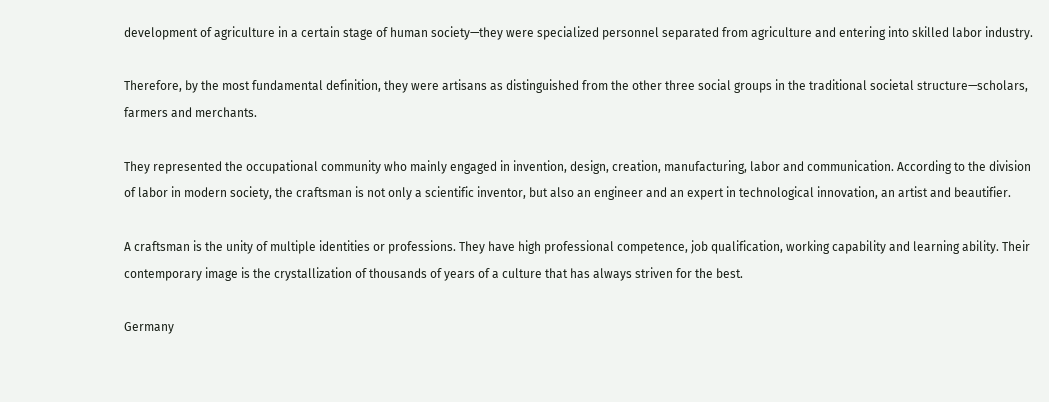development of agriculture in a certain stage of human society—they were specialized personnel separated from agriculture and entering into skilled labor industry.

Therefore, by the most fundamental definition, they were artisans as distinguished from the other three social groups in the traditional societal structure—scholars, farmers and merchants.

They represented the occupational community who mainly engaged in invention, design, creation, manufacturing, labor and communication. According to the division of labor in modern society, the craftsman is not only a scientific inventor, but also an engineer and an expert in technological innovation, an artist and beautifier.

A craftsman is the unity of multiple identities or professions. They have high professional competence, job qualification, working capability and learning ability. Their contemporary image is the crystallization of thousands of years of a culture that has always striven for the best.

Germany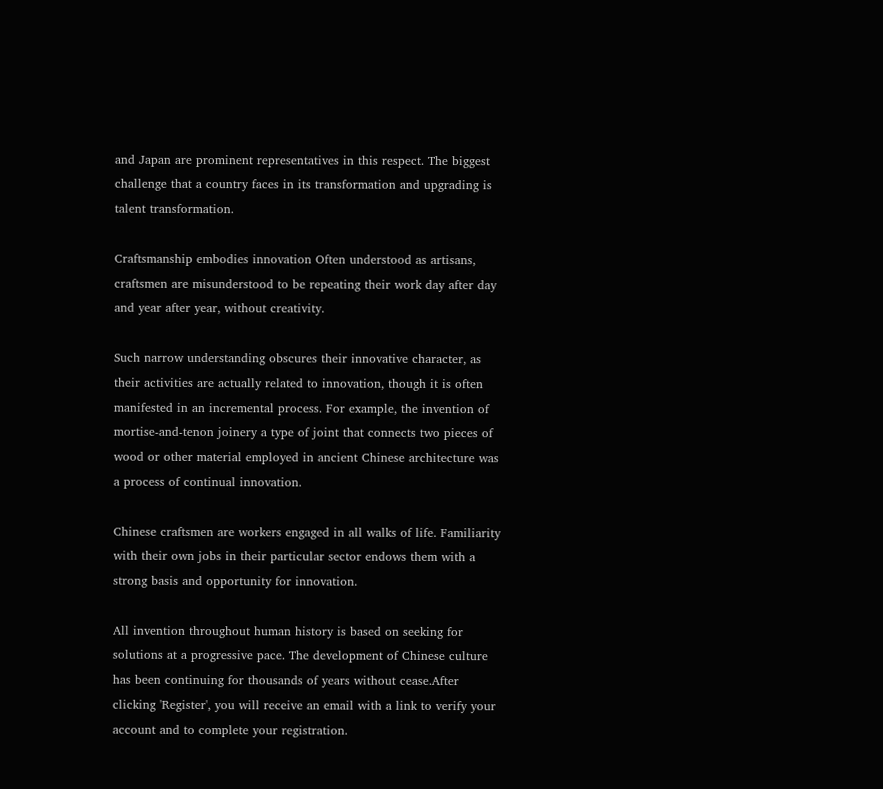and Japan are prominent representatives in this respect. The biggest challenge that a country faces in its transformation and upgrading is talent transformation.

Craftsmanship embodies innovation Often understood as artisans, craftsmen are misunderstood to be repeating their work day after day and year after year, without creativity.

Such narrow understanding obscures their innovative character, as their activities are actually related to innovation, though it is often manifested in an incremental process. For example, the invention of mortise-and-tenon joinery a type of joint that connects two pieces of wood or other material employed in ancient Chinese architecture was a process of continual innovation.

Chinese craftsmen are workers engaged in all walks of life. Familiarity with their own jobs in their particular sector endows them with a strong basis and opportunity for innovation.

All invention throughout human history is based on seeking for solutions at a progressive pace. The development of Chinese culture has been continuing for thousands of years without cease.After clicking 'Register', you will receive an email with a link to verify your account and to complete your registration.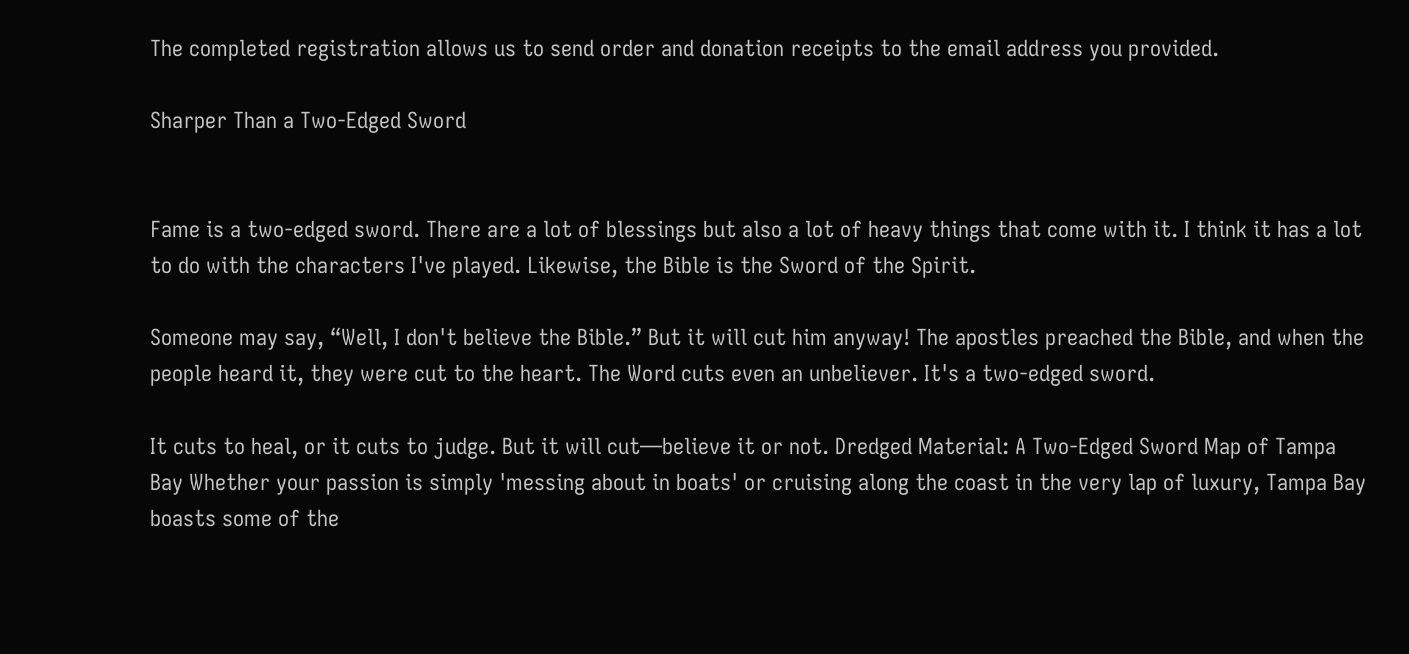The completed registration allows us to send order and donation receipts to the email address you provided.

Sharper Than a Two-Edged Sword


Fame is a two-edged sword. There are a lot of blessings but also a lot of heavy things that come with it. I think it has a lot to do with the characters I've played. Likewise, the Bible is the Sword of the Spirit.

Someone may say, “Well, I don't believe the Bible.” But it will cut him anyway! The apostles preached the Bible, and when the people heard it, they were cut to the heart. The Word cuts even an unbeliever. It's a two-edged sword.

It cuts to heal, or it cuts to judge. But it will cut—believe it or not. Dredged Material: A Two-Edged Sword Map of Tampa Bay Whether your passion is simply 'messing about in boats' or cruising along the coast in the very lap of luxury, Tampa Bay boasts some of the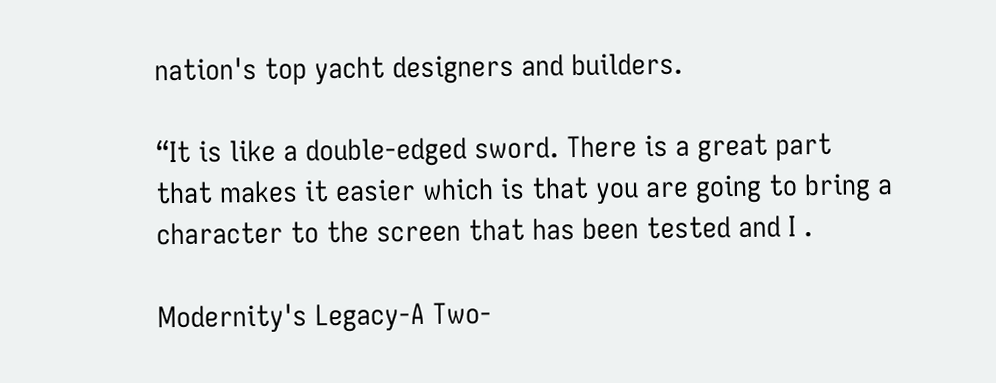nation's top yacht designers and builders.

“It is like a double-edged sword. There is a great part that makes it easier which is that you are going to bring a character to the screen that has been tested and I .

Modernity's Legacy-A Two-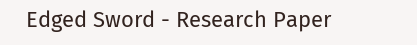Edged Sword - Research Paper